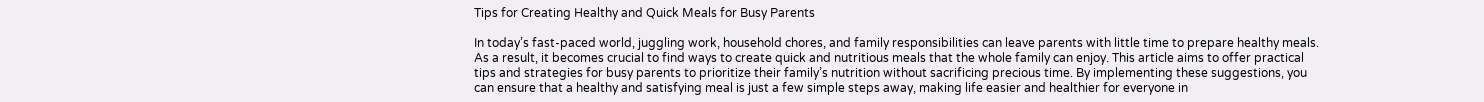Tips for Creating Healthy and Quick Meals for Busy Parents

In today’s fast-paced world, juggling work, household chores, and family responsibilities can leave parents with little time to prepare healthy meals. As a result, it becomes crucial to find ways to create quick and nutritious meals that the whole family can enjoy. This article aims to offer practical tips and strategies for busy parents to prioritize their family’s nutrition without sacrificing precious time. By implementing these suggestions, you can ensure that a healthy and satisfying meal is just a few simple steps away, making life easier and healthier for everyone in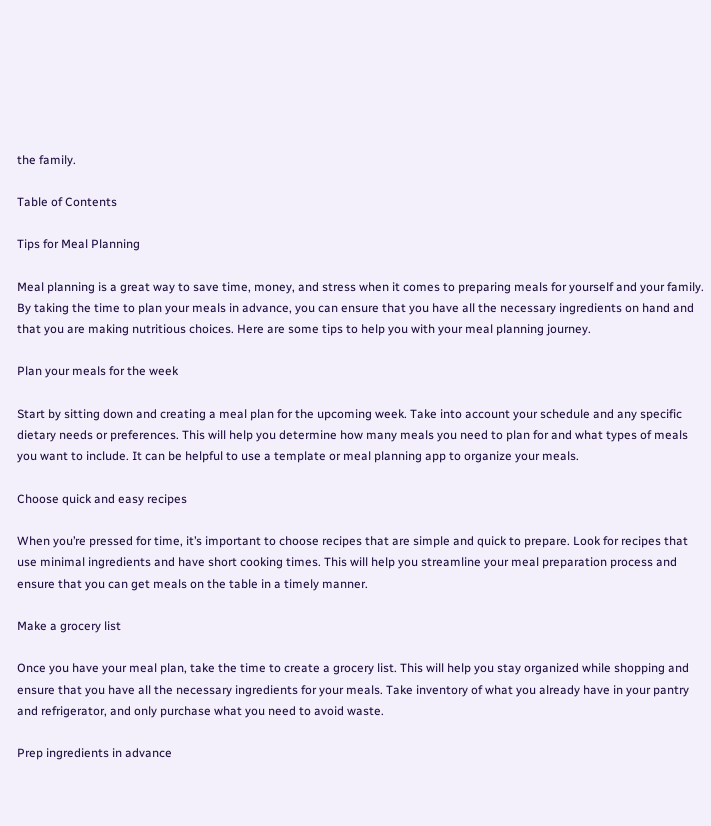the family.

Table of Contents

Tips for Meal Planning

Meal planning is a great way to save time, money, and stress when it comes to preparing meals for yourself and your family. By taking the time to plan your meals in advance, you can ensure that you have all the necessary ingredients on hand and that you are making nutritious choices. Here are some tips to help you with your meal planning journey.

Plan your meals for the week

Start by sitting down and creating a meal plan for the upcoming week. Take into account your schedule and any specific dietary needs or preferences. This will help you determine how many meals you need to plan for and what types of meals you want to include. It can be helpful to use a template or meal planning app to organize your meals.

Choose quick and easy recipes

When you’re pressed for time, it’s important to choose recipes that are simple and quick to prepare. Look for recipes that use minimal ingredients and have short cooking times. This will help you streamline your meal preparation process and ensure that you can get meals on the table in a timely manner.

Make a grocery list

Once you have your meal plan, take the time to create a grocery list. This will help you stay organized while shopping and ensure that you have all the necessary ingredients for your meals. Take inventory of what you already have in your pantry and refrigerator, and only purchase what you need to avoid waste.

Prep ingredients in advance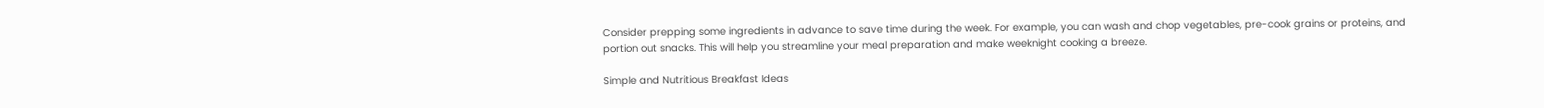Consider prepping some ingredients in advance to save time during the week. For example, you can wash and chop vegetables, pre-cook grains or proteins, and portion out snacks. This will help you streamline your meal preparation and make weeknight cooking a breeze.

Simple and Nutritious Breakfast Ideas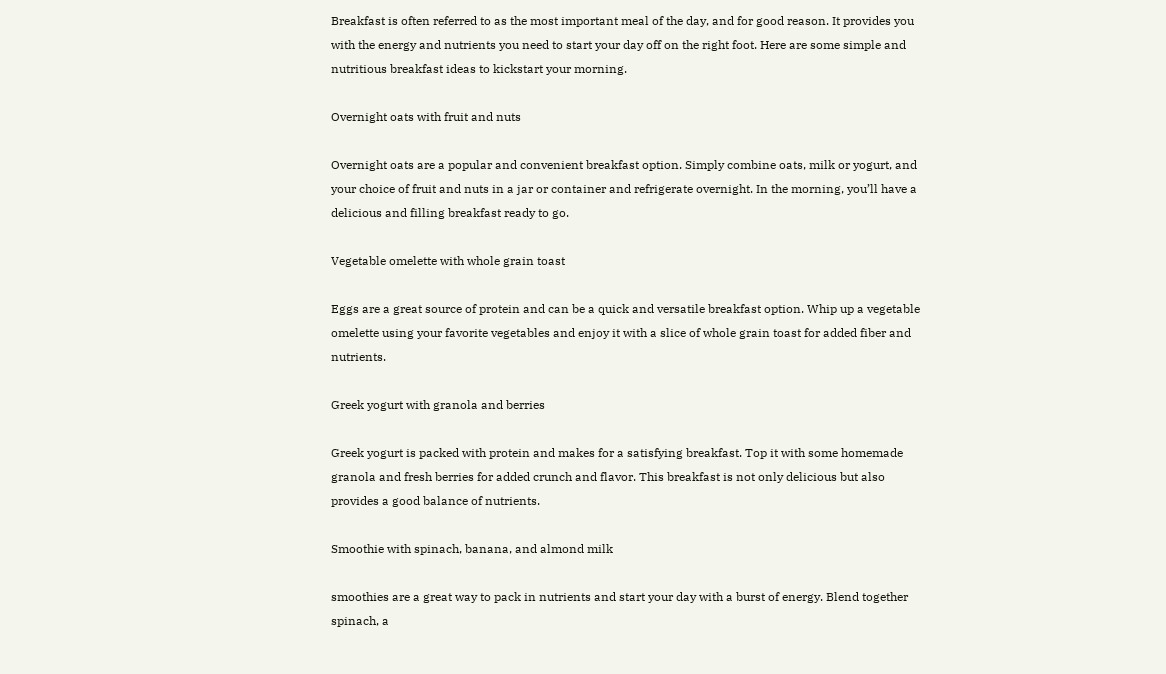Breakfast is often referred to as the most important meal of the day, and for good reason. It provides you with the energy and nutrients you need to start your day off on the right foot. Here are some simple and nutritious breakfast ideas to kickstart your morning.

Overnight oats with fruit and nuts

Overnight oats are a popular and convenient breakfast option. Simply combine oats, milk or yogurt, and your choice of fruit and nuts in a jar or container and refrigerate overnight. In the morning, you’ll have a delicious and filling breakfast ready to go.

Vegetable omelette with whole grain toast

Eggs are a great source of protein and can be a quick and versatile breakfast option. Whip up a vegetable omelette using your favorite vegetables and enjoy it with a slice of whole grain toast for added fiber and nutrients.

Greek yogurt with granola and berries

Greek yogurt is packed with protein and makes for a satisfying breakfast. Top it with some homemade granola and fresh berries for added crunch and flavor. This breakfast is not only delicious but also provides a good balance of nutrients.

Smoothie with spinach, banana, and almond milk

smoothies are a great way to pack in nutrients and start your day with a burst of energy. Blend together spinach, a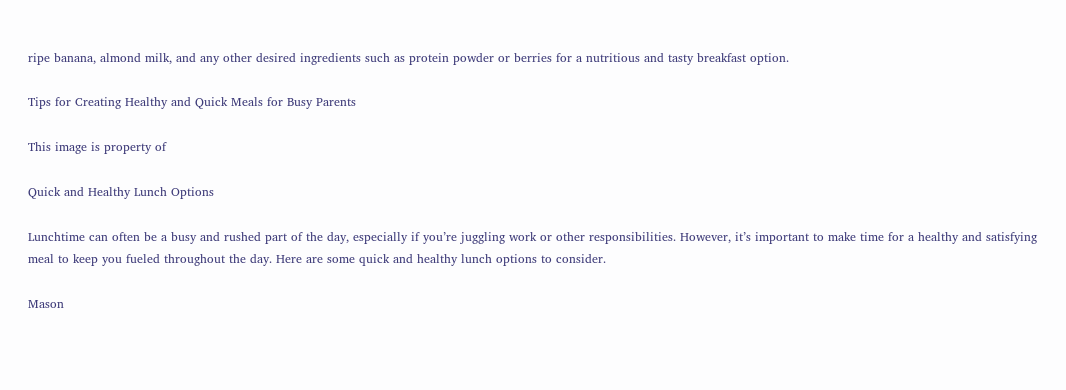ripe banana, almond milk, and any other desired ingredients such as protein powder or berries for a nutritious and tasty breakfast option.

Tips for Creating Healthy and Quick Meals for Busy Parents

This image is property of

Quick and Healthy Lunch Options

Lunchtime can often be a busy and rushed part of the day, especially if you’re juggling work or other responsibilities. However, it’s important to make time for a healthy and satisfying meal to keep you fueled throughout the day. Here are some quick and healthy lunch options to consider.

Mason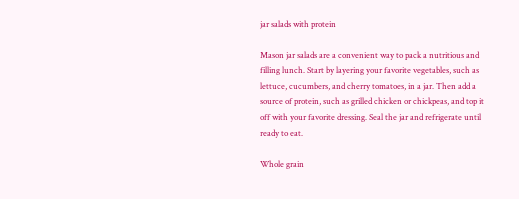jar salads with protein

Mason jar salads are a convenient way to pack a nutritious and filling lunch. Start by layering your favorite vegetables, such as lettuce, cucumbers, and cherry tomatoes, in a jar. Then add a source of protein, such as grilled chicken or chickpeas, and top it off with your favorite dressing. Seal the jar and refrigerate until ready to eat.

Whole grain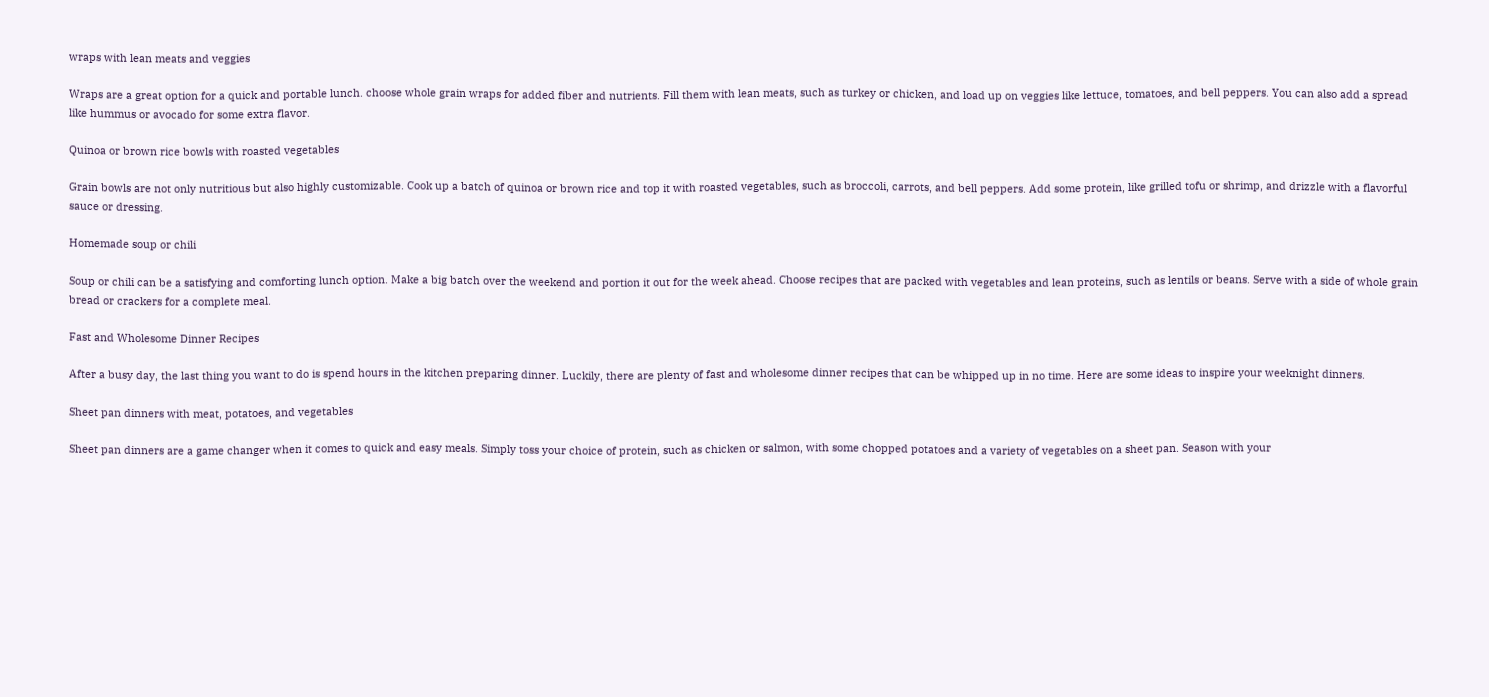wraps with lean meats and veggies

Wraps are a great option for a quick and portable lunch. choose whole grain wraps for added fiber and nutrients. Fill them with lean meats, such as turkey or chicken, and load up on veggies like lettuce, tomatoes, and bell peppers. You can also add a spread like hummus or avocado for some extra flavor.

Quinoa or brown rice bowls with roasted vegetables

Grain bowls are not only nutritious but also highly customizable. Cook up a batch of quinoa or brown rice and top it with roasted vegetables, such as broccoli, carrots, and bell peppers. Add some protein, like grilled tofu or shrimp, and drizzle with a flavorful sauce or dressing.

Homemade soup or chili

Soup or chili can be a satisfying and comforting lunch option. Make a big batch over the weekend and portion it out for the week ahead. Choose recipes that are packed with vegetables and lean proteins, such as lentils or beans. Serve with a side of whole grain bread or crackers for a complete meal.

Fast and Wholesome Dinner Recipes

After a busy day, the last thing you want to do is spend hours in the kitchen preparing dinner. Luckily, there are plenty of fast and wholesome dinner recipes that can be whipped up in no time. Here are some ideas to inspire your weeknight dinners.

Sheet pan dinners with meat, potatoes, and vegetables

Sheet pan dinners are a game changer when it comes to quick and easy meals. Simply toss your choice of protein, such as chicken or salmon, with some chopped potatoes and a variety of vegetables on a sheet pan. Season with your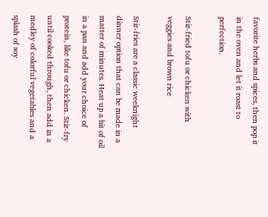favorite herbs and spices, then pop it in the oven and let it roast to perfection.

Stir-fried tofu or chicken with veggies and brown rice

Stir-fries are a classic weeknight dinner option that can be made in a matter of minutes. Heat up a bit of oil in a pan and add your choice of protein, like tofu or chicken. Stir-fry until cooked through, then add in a medley of colorful vegetables and a splash of soy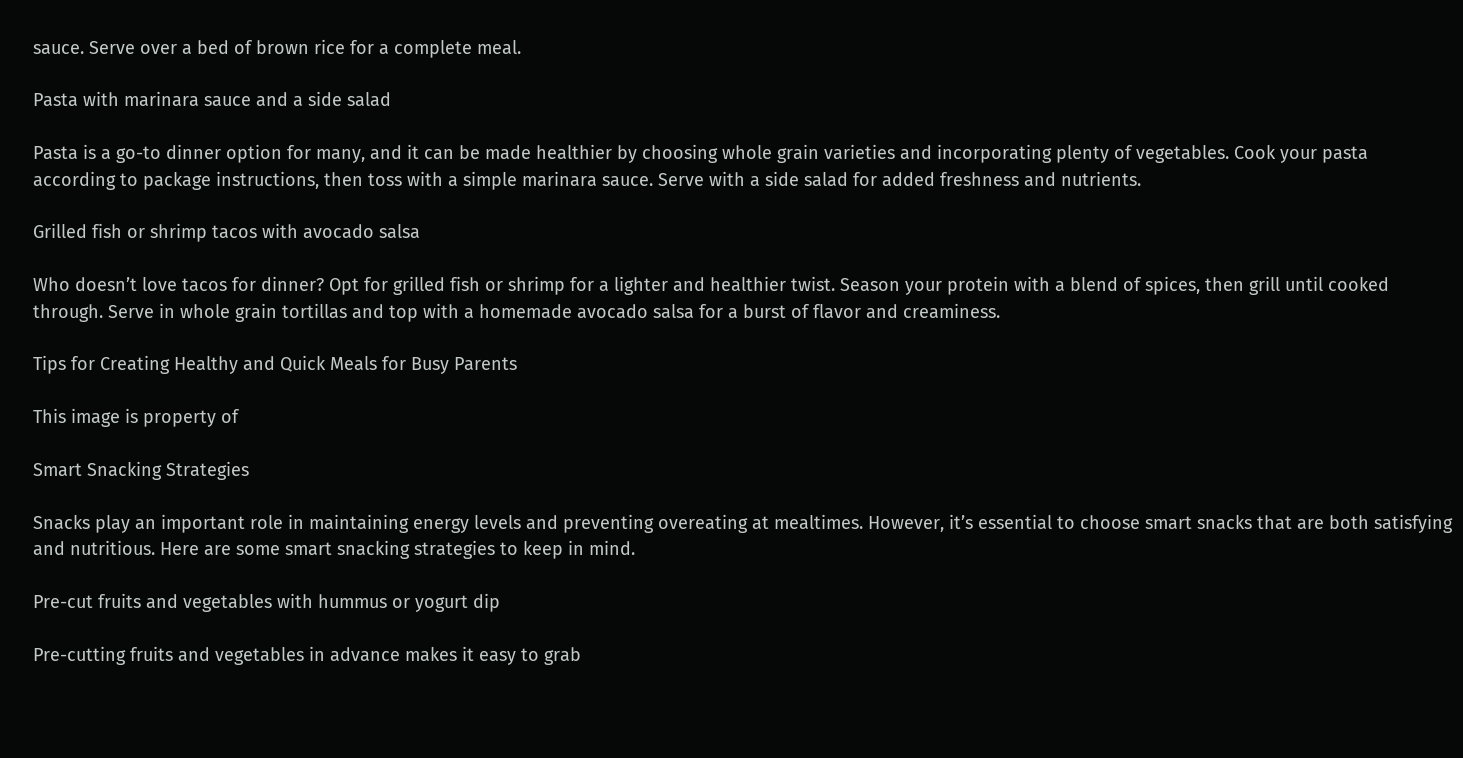sauce. Serve over a bed of brown rice for a complete meal.

Pasta with marinara sauce and a side salad

Pasta is a go-to dinner option for many, and it can be made healthier by choosing whole grain varieties and incorporating plenty of vegetables. Cook your pasta according to package instructions, then toss with a simple marinara sauce. Serve with a side salad for added freshness and nutrients.

Grilled fish or shrimp tacos with avocado salsa

Who doesn’t love tacos for dinner? Opt for grilled fish or shrimp for a lighter and healthier twist. Season your protein with a blend of spices, then grill until cooked through. Serve in whole grain tortillas and top with a homemade avocado salsa for a burst of flavor and creaminess.

Tips for Creating Healthy and Quick Meals for Busy Parents

This image is property of

Smart Snacking Strategies

Snacks play an important role in maintaining energy levels and preventing overeating at mealtimes. However, it’s essential to choose smart snacks that are both satisfying and nutritious. Here are some smart snacking strategies to keep in mind.

Pre-cut fruits and vegetables with hummus or yogurt dip

Pre-cutting fruits and vegetables in advance makes it easy to grab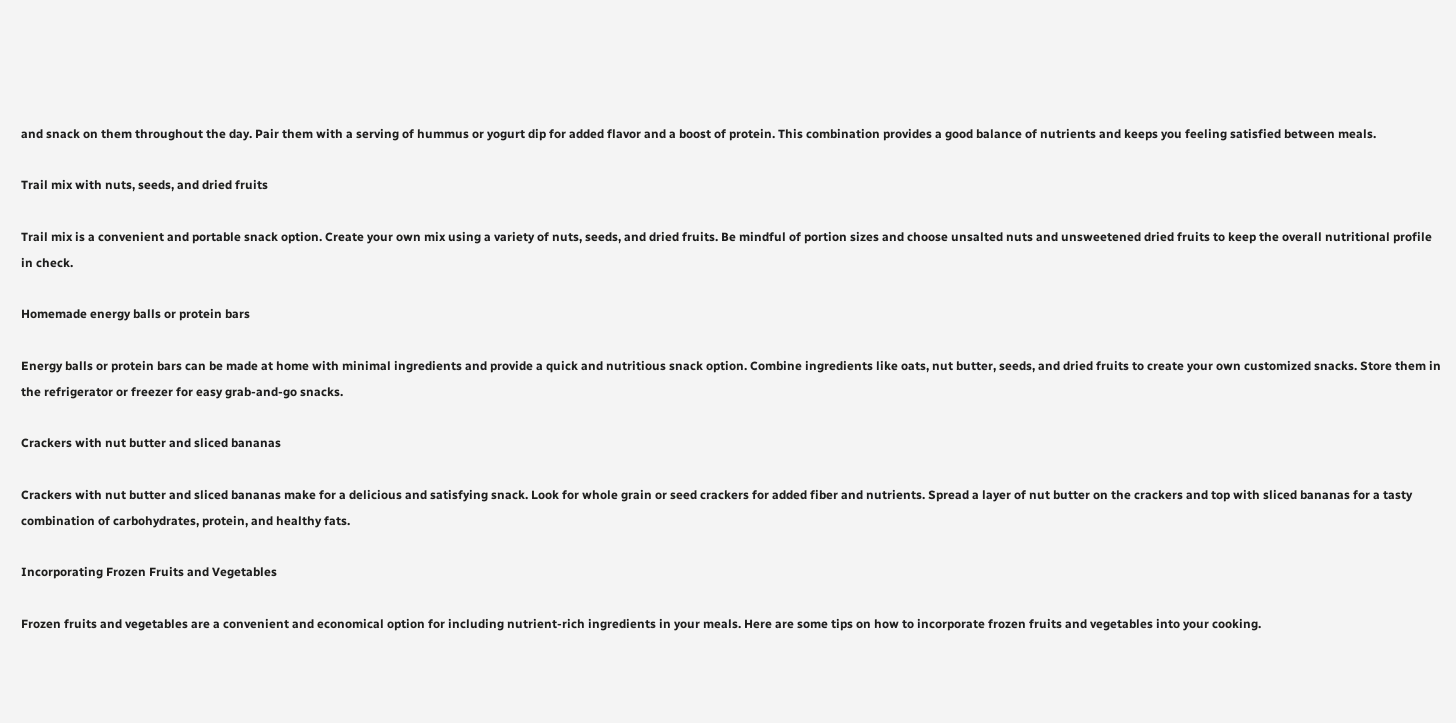and snack on them throughout the day. Pair them with a serving of hummus or yogurt dip for added flavor and a boost of protein. This combination provides a good balance of nutrients and keeps you feeling satisfied between meals.

Trail mix with nuts, seeds, and dried fruits

Trail mix is a convenient and portable snack option. Create your own mix using a variety of nuts, seeds, and dried fruits. Be mindful of portion sizes and choose unsalted nuts and unsweetened dried fruits to keep the overall nutritional profile in check.

Homemade energy balls or protein bars

Energy balls or protein bars can be made at home with minimal ingredients and provide a quick and nutritious snack option. Combine ingredients like oats, nut butter, seeds, and dried fruits to create your own customized snacks. Store them in the refrigerator or freezer for easy grab-and-go snacks.

Crackers with nut butter and sliced bananas

Crackers with nut butter and sliced bananas make for a delicious and satisfying snack. Look for whole grain or seed crackers for added fiber and nutrients. Spread a layer of nut butter on the crackers and top with sliced bananas for a tasty combination of carbohydrates, protein, and healthy fats.

Incorporating Frozen Fruits and Vegetables

Frozen fruits and vegetables are a convenient and economical option for including nutrient-rich ingredients in your meals. Here are some tips on how to incorporate frozen fruits and vegetables into your cooking.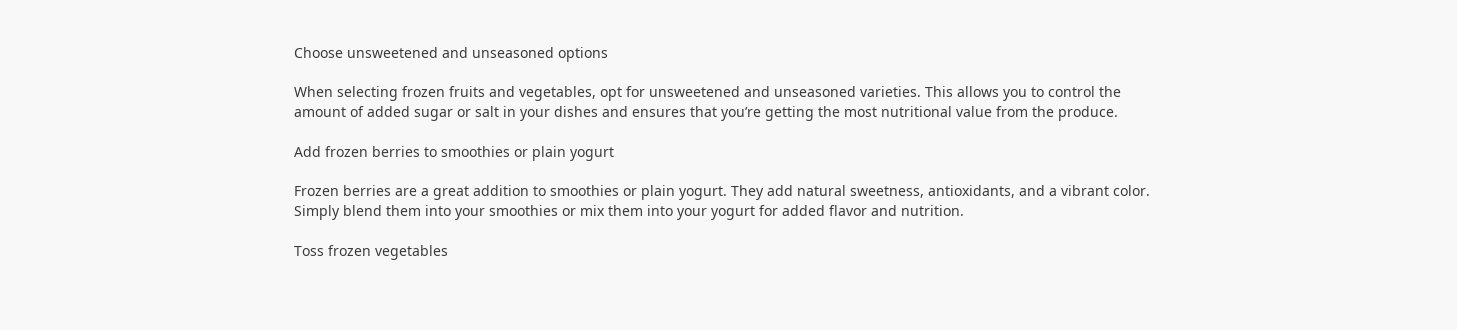Choose unsweetened and unseasoned options

When selecting frozen fruits and vegetables, opt for unsweetened and unseasoned varieties. This allows you to control the amount of added sugar or salt in your dishes and ensures that you’re getting the most nutritional value from the produce.

Add frozen berries to smoothies or plain yogurt

Frozen berries are a great addition to smoothies or plain yogurt. They add natural sweetness, antioxidants, and a vibrant color. Simply blend them into your smoothies or mix them into your yogurt for added flavor and nutrition.

Toss frozen vegetables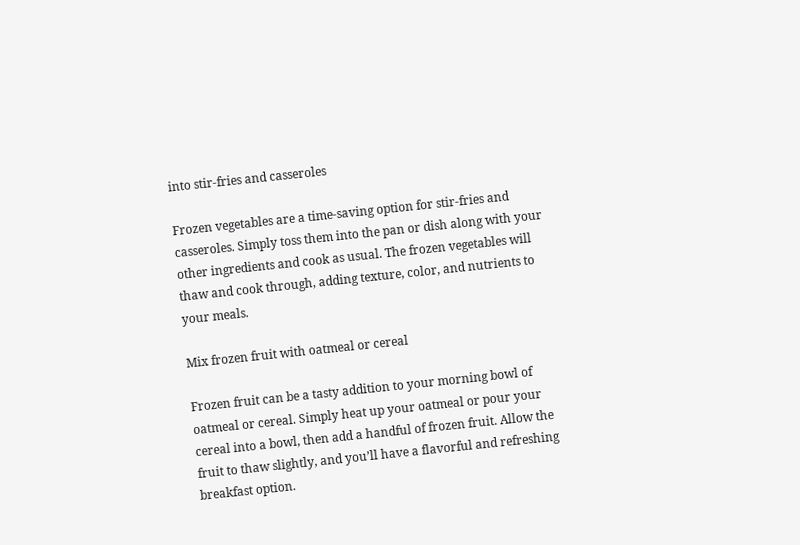into stir-fries and casseroles

Frozen vegetables are a time-saving option for stir-fries and casseroles. Simply toss them into the pan or dish along with your other ingredients and cook as usual. The frozen vegetables will thaw and cook through, adding texture, color, and nutrients to your meals.

Mix frozen fruit with oatmeal or cereal

Frozen fruit can be a tasty addition to your morning bowl of oatmeal or cereal. Simply heat up your oatmeal or pour your cereal into a bowl, then add a handful of frozen fruit. Allow the fruit to thaw slightly, and you’ll have a flavorful and refreshing breakfast option.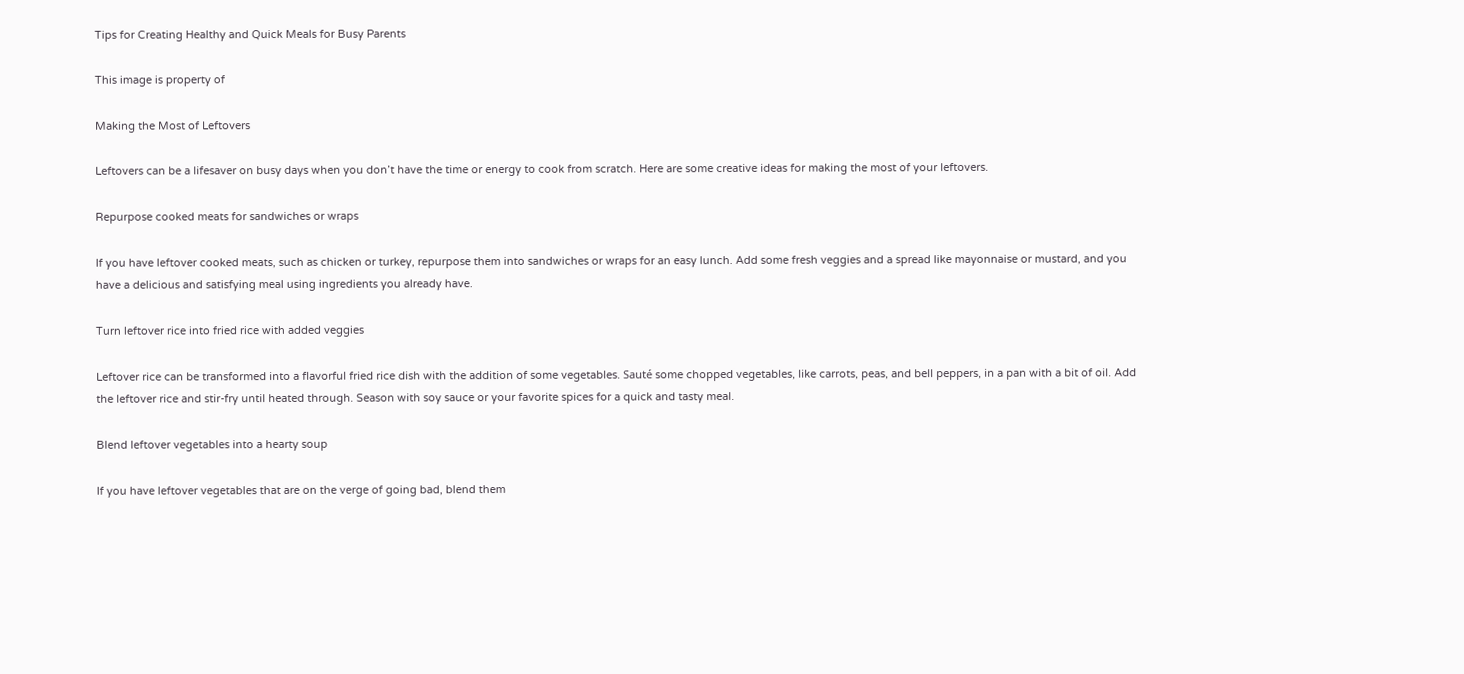Tips for Creating Healthy and Quick Meals for Busy Parents

This image is property of

Making the Most of Leftovers

Leftovers can be a lifesaver on busy days when you don’t have the time or energy to cook from scratch. Here are some creative ideas for making the most of your leftovers.

Repurpose cooked meats for sandwiches or wraps

If you have leftover cooked meats, such as chicken or turkey, repurpose them into sandwiches or wraps for an easy lunch. Add some fresh veggies and a spread like mayonnaise or mustard, and you have a delicious and satisfying meal using ingredients you already have.

Turn leftover rice into fried rice with added veggies

Leftover rice can be transformed into a flavorful fried rice dish with the addition of some vegetables. Sauté some chopped vegetables, like carrots, peas, and bell peppers, in a pan with a bit of oil. Add the leftover rice and stir-fry until heated through. Season with soy sauce or your favorite spices for a quick and tasty meal.

Blend leftover vegetables into a hearty soup

If you have leftover vegetables that are on the verge of going bad, blend them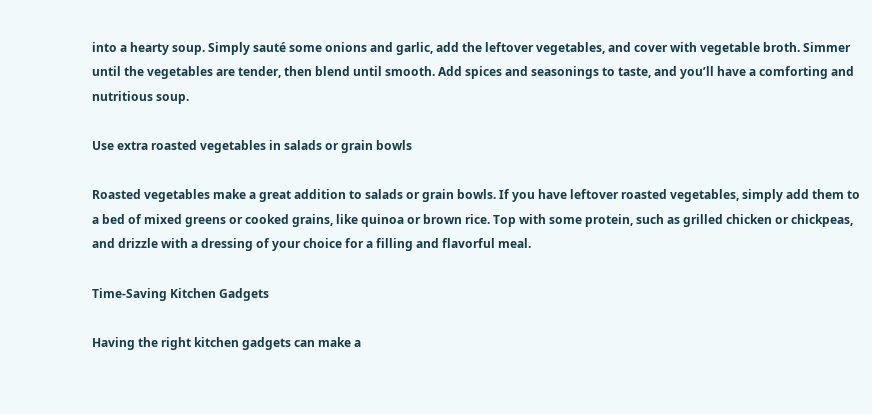into a hearty soup. Simply sauté some onions and garlic, add the leftover vegetables, and cover with vegetable broth. Simmer until the vegetables are tender, then blend until smooth. Add spices and seasonings to taste, and you’ll have a comforting and nutritious soup.

Use extra roasted vegetables in salads or grain bowls

Roasted vegetables make a great addition to salads or grain bowls. If you have leftover roasted vegetables, simply add them to a bed of mixed greens or cooked grains, like quinoa or brown rice. Top with some protein, such as grilled chicken or chickpeas, and drizzle with a dressing of your choice for a filling and flavorful meal.

Time-Saving Kitchen Gadgets

Having the right kitchen gadgets can make a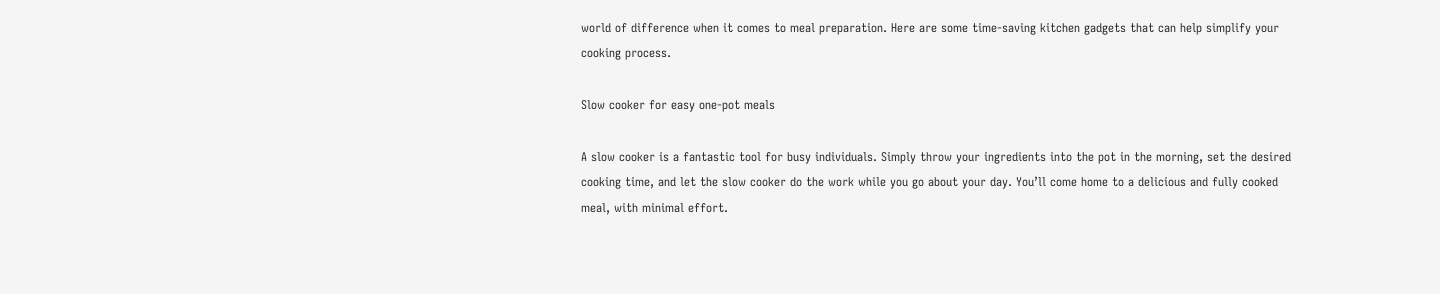world of difference when it comes to meal preparation. Here are some time-saving kitchen gadgets that can help simplify your cooking process.

Slow cooker for easy one-pot meals

A slow cooker is a fantastic tool for busy individuals. Simply throw your ingredients into the pot in the morning, set the desired cooking time, and let the slow cooker do the work while you go about your day. You’ll come home to a delicious and fully cooked meal, with minimal effort.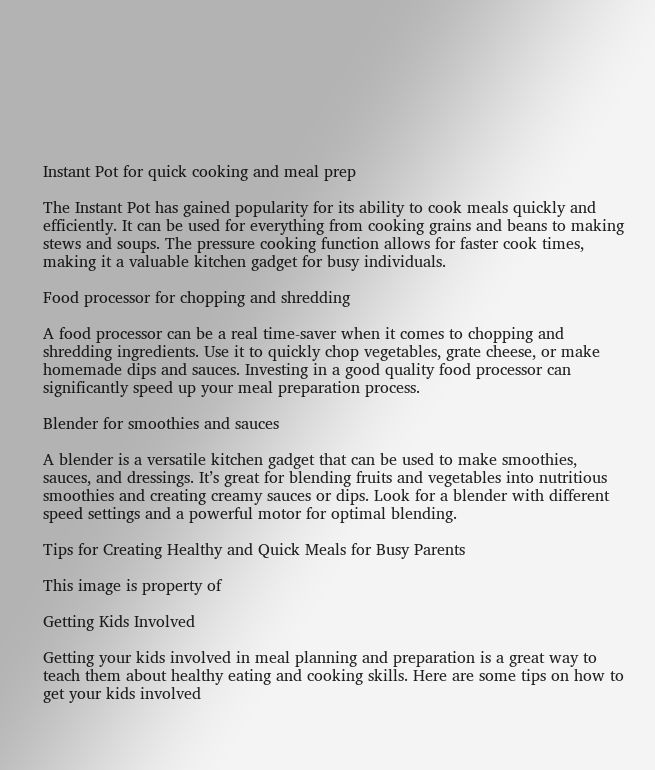Instant Pot for quick cooking and meal prep

The Instant Pot has gained popularity for its ability to cook meals quickly and efficiently. It can be used for everything from cooking grains and beans to making stews and soups. The pressure cooking function allows for faster cook times, making it a valuable kitchen gadget for busy individuals.

Food processor for chopping and shredding

A food processor can be a real time-saver when it comes to chopping and shredding ingredients. Use it to quickly chop vegetables, grate cheese, or make homemade dips and sauces. Investing in a good quality food processor can significantly speed up your meal preparation process.

Blender for smoothies and sauces

A blender is a versatile kitchen gadget that can be used to make smoothies, sauces, and dressings. It’s great for blending fruits and vegetables into nutritious smoothies and creating creamy sauces or dips. Look for a blender with different speed settings and a powerful motor for optimal blending.

Tips for Creating Healthy and Quick Meals for Busy Parents

This image is property of

Getting Kids Involved

Getting your kids involved in meal planning and preparation is a great way to teach them about healthy eating and cooking skills. Here are some tips on how to get your kids involved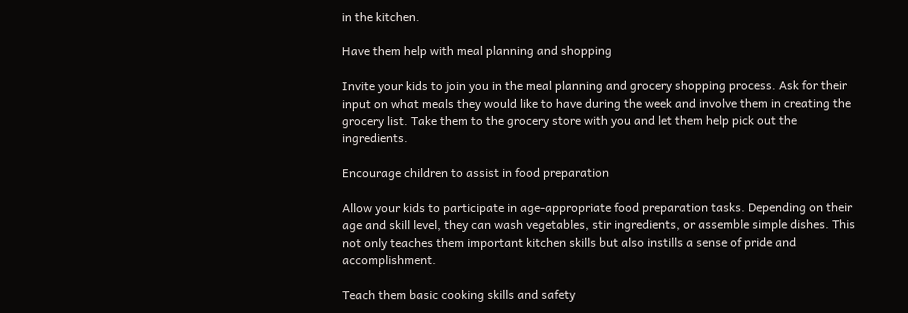in the kitchen.

Have them help with meal planning and shopping

Invite your kids to join you in the meal planning and grocery shopping process. Ask for their input on what meals they would like to have during the week and involve them in creating the grocery list. Take them to the grocery store with you and let them help pick out the ingredients.

Encourage children to assist in food preparation

Allow your kids to participate in age-appropriate food preparation tasks. Depending on their age and skill level, they can wash vegetables, stir ingredients, or assemble simple dishes. This not only teaches them important kitchen skills but also instills a sense of pride and accomplishment.

Teach them basic cooking skills and safety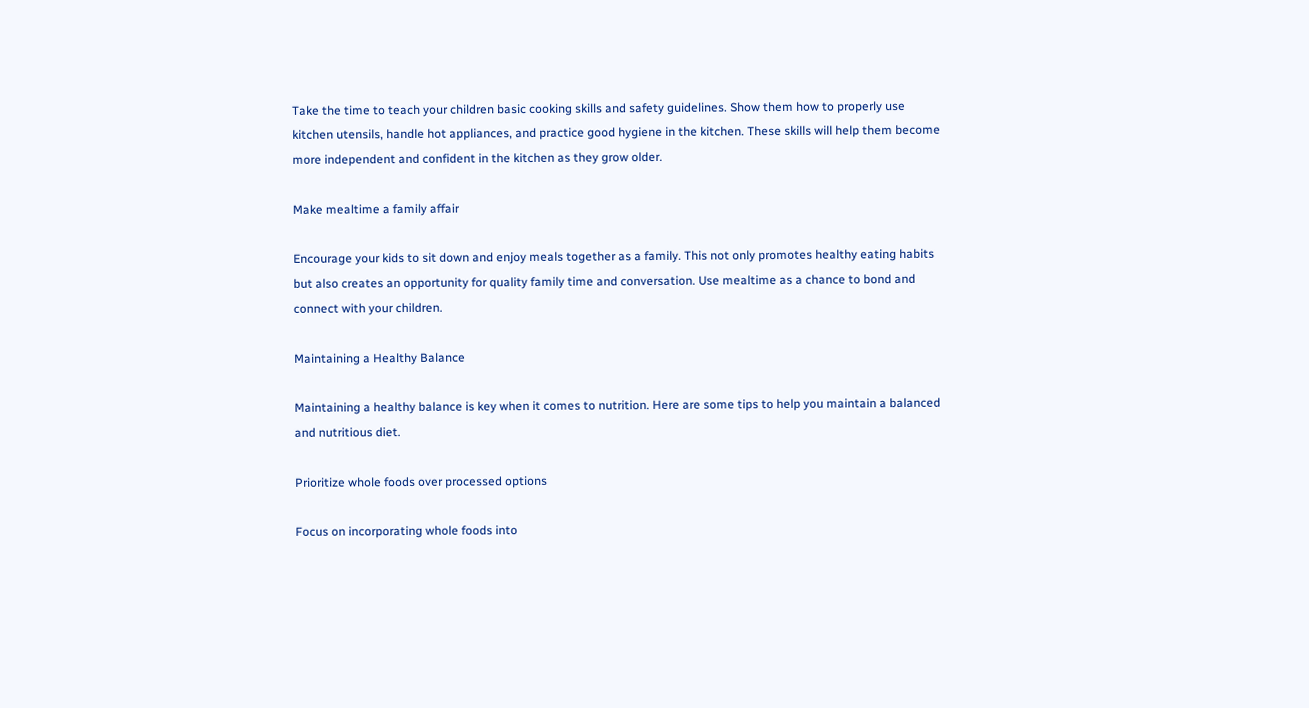Take the time to teach your children basic cooking skills and safety guidelines. Show them how to properly use kitchen utensils, handle hot appliances, and practice good hygiene in the kitchen. These skills will help them become more independent and confident in the kitchen as they grow older.

Make mealtime a family affair

Encourage your kids to sit down and enjoy meals together as a family. This not only promotes healthy eating habits but also creates an opportunity for quality family time and conversation. Use mealtime as a chance to bond and connect with your children.

Maintaining a Healthy Balance

Maintaining a healthy balance is key when it comes to nutrition. Here are some tips to help you maintain a balanced and nutritious diet.

Prioritize whole foods over processed options

Focus on incorporating whole foods into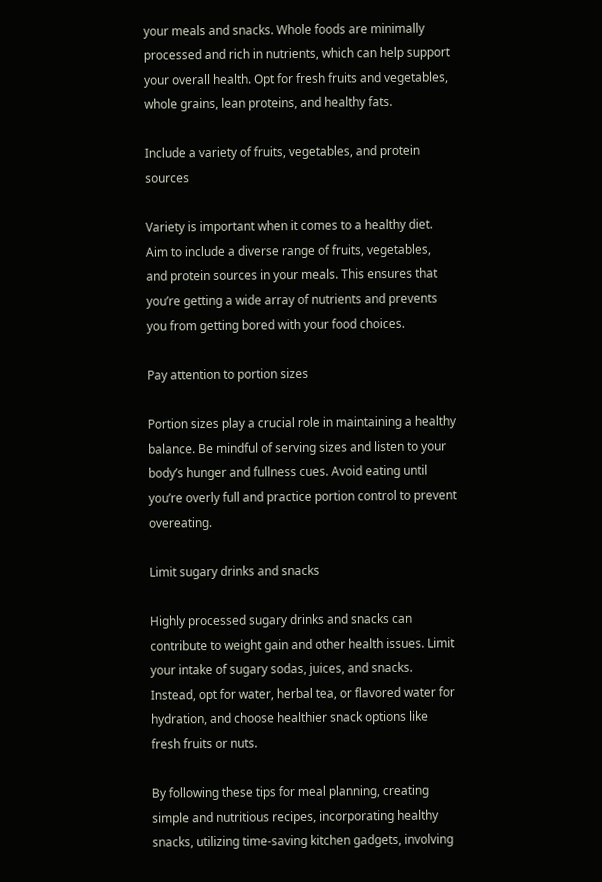your meals and snacks. Whole foods are minimally processed and rich in nutrients, which can help support your overall health. Opt for fresh fruits and vegetables, whole grains, lean proteins, and healthy fats.

Include a variety of fruits, vegetables, and protein sources

Variety is important when it comes to a healthy diet. Aim to include a diverse range of fruits, vegetables, and protein sources in your meals. This ensures that you’re getting a wide array of nutrients and prevents you from getting bored with your food choices.

Pay attention to portion sizes

Portion sizes play a crucial role in maintaining a healthy balance. Be mindful of serving sizes and listen to your body’s hunger and fullness cues. Avoid eating until you’re overly full and practice portion control to prevent overeating.

Limit sugary drinks and snacks

Highly processed sugary drinks and snacks can contribute to weight gain and other health issues. Limit your intake of sugary sodas, juices, and snacks. Instead, opt for water, herbal tea, or flavored water for hydration, and choose healthier snack options like fresh fruits or nuts.

By following these tips for meal planning, creating simple and nutritious recipes, incorporating healthy snacks, utilizing time-saving kitchen gadgets, involving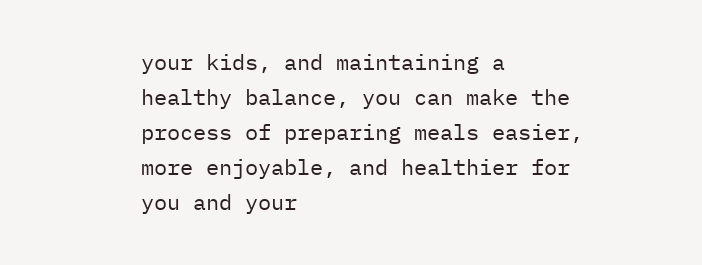your kids, and maintaining a healthy balance, you can make the process of preparing meals easier, more enjoyable, and healthier for you and your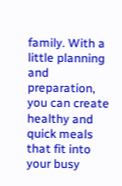family. With a little planning and preparation, you can create healthy and quick meals that fit into your busy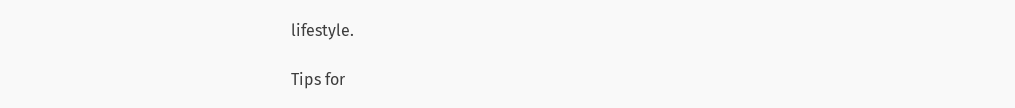lifestyle.

Tips for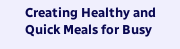Creating Healthy and Quick Meals for Busy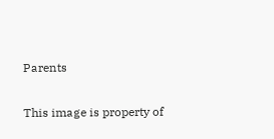Parents

This image is property of